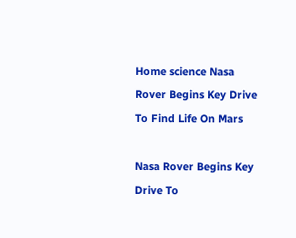Home science Nasa Rover Begins Key Drive To Find Life On Mars

Nasa Rover Begins Key Drive To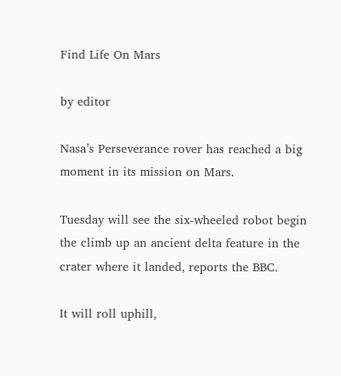Find Life On Mars

by editor

Nasa’s Perseverance rover has reached a big moment in its mission on Mars.

Tuesday will see the six-wheeled robot begin the climb up an ancient delta feature in the crater where it landed, reports the BBC.

It will roll uphill,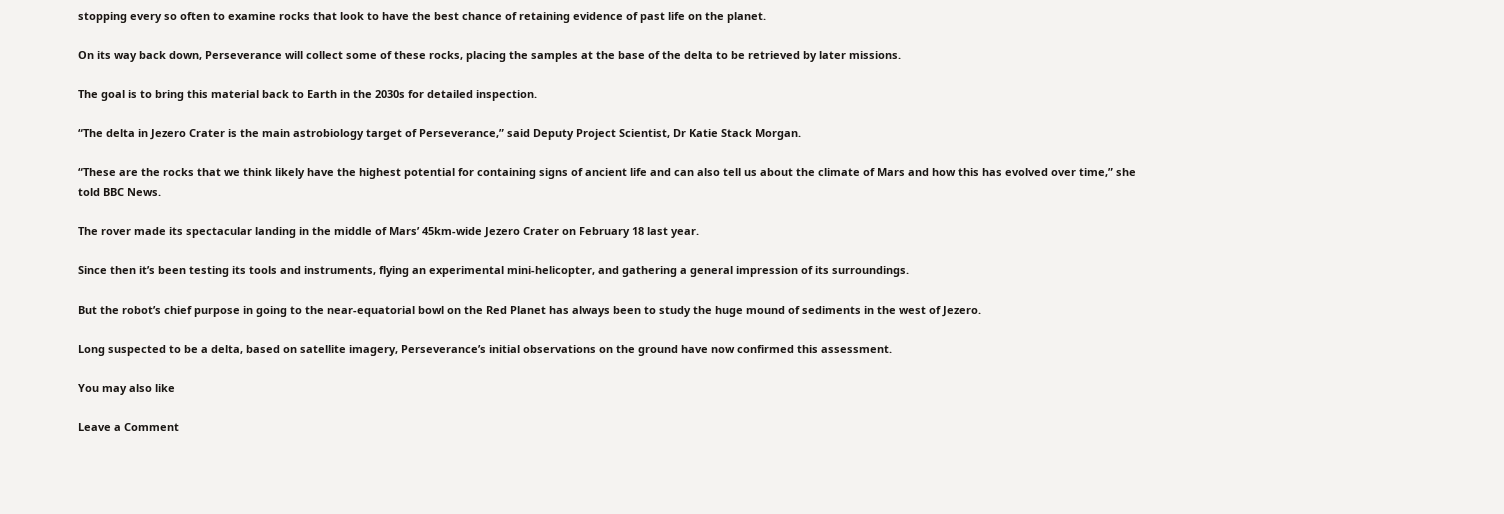stopping every so often to examine rocks that look to have the best chance of retaining evidence of past life on the planet.

On its way back down, Perseverance will collect some of these rocks, placing the samples at the base of the delta to be retrieved by later missions.

The goal is to bring this material back to Earth in the 2030s for detailed inspection.

“The delta in Jezero Crater is the main astrobiology target of Perseverance,” said Deputy Project Scientist, Dr Katie Stack Morgan.

“These are the rocks that we think likely have the highest potential for containing signs of ancient life and can also tell us about the climate of Mars and how this has evolved over time,” she told BBC News.

The rover made its spectacular landing in the middle of Mars’ 45km-wide Jezero Crater on February 18 last year.

Since then it’s been testing its tools and instruments, flying an experimental mini-helicopter, and gathering a general impression of its surroundings.

But the robot’s chief purpose in going to the near-equatorial bowl on the Red Planet has always been to study the huge mound of sediments in the west of Jezero.

Long suspected to be a delta, based on satellite imagery, Perseverance’s initial observations on the ground have now confirmed this assessment.

You may also like

Leave a Comment